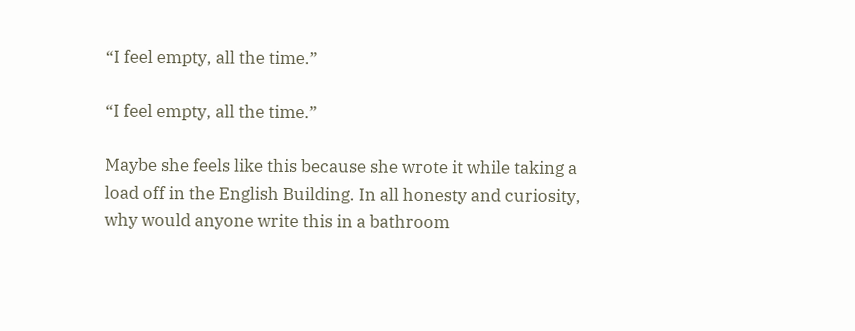“I feel empty, all the time.”

“I feel empty, all the time.”

Maybe she feels like this because she wrote it while taking a load off in the English Building. In all honesty and curiosity, why would anyone write this in a bathroom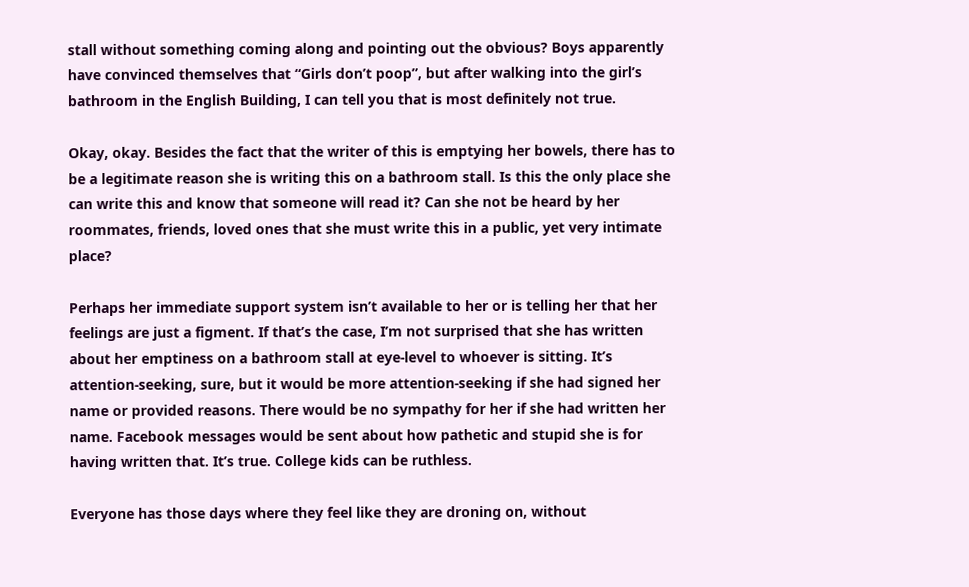stall without something coming along and pointing out the obvious? Boys apparently have convinced themselves that “Girls don’t poop”, but after walking into the girl’s bathroom in the English Building, I can tell you that is most definitely not true.

Okay, okay. Besides the fact that the writer of this is emptying her bowels, there has to be a legitimate reason she is writing this on a bathroom stall. Is this the only place she can write this and know that someone will read it? Can she not be heard by her roommates, friends, loved ones that she must write this in a public, yet very intimate place?

Perhaps her immediate support system isn’t available to her or is telling her that her feelings are just a figment. If that’s the case, I’m not surprised that she has written about her emptiness on a bathroom stall at eye-level to whoever is sitting. It’s attention-seeking, sure, but it would be more attention-seeking if she had signed her name or provided reasons. There would be no sympathy for her if she had written her name. Facebook messages would be sent about how pathetic and stupid she is for having written that. It’s true. College kids can be ruthless.

Everyone has those days where they feel like they are droning on, without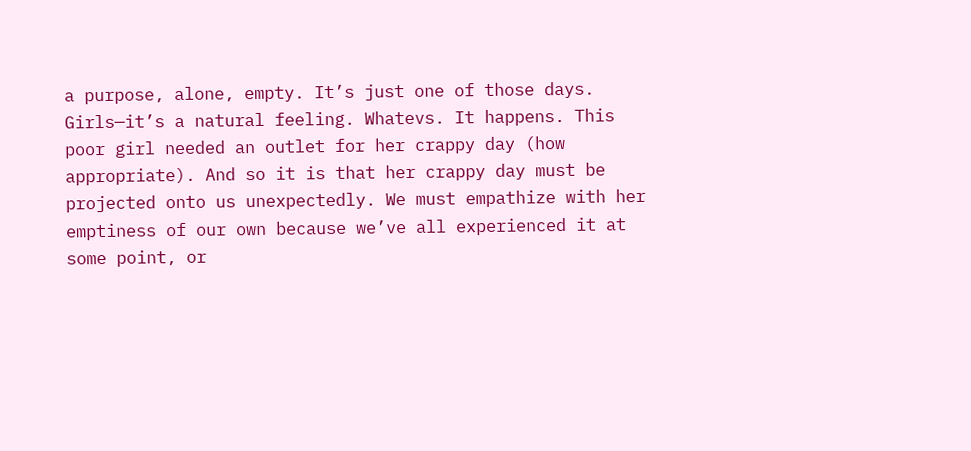a purpose, alone, empty. It’s just one of those days. Girls—it’s a natural feeling. Whatevs. It happens. This poor girl needed an outlet for her crappy day (how appropriate). And so it is that her crappy day must be projected onto us unexpectedly. We must empathize with her emptiness of our own because we’ve all experienced it at some point, or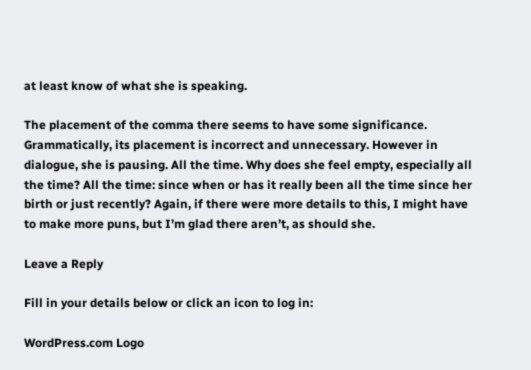at least know of what she is speaking.

The placement of the comma there seems to have some significance. Grammatically, its placement is incorrect and unnecessary. However in dialogue, she is pausing. All the time. Why does she feel empty, especially all the time? All the time: since when or has it really been all the time since her birth or just recently? Again, if there were more details to this, I might have to make more puns, but I’m glad there aren’t, as should she.

Leave a Reply

Fill in your details below or click an icon to log in:

WordPress.com Logo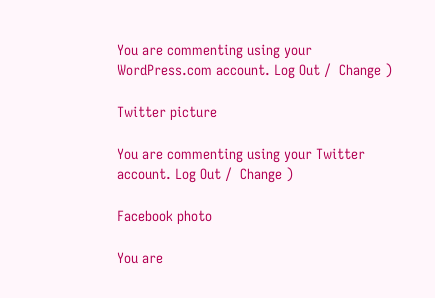You are commenting using your WordPress.com account. Log Out /  Change )

Twitter picture

You are commenting using your Twitter account. Log Out /  Change )

Facebook photo

You are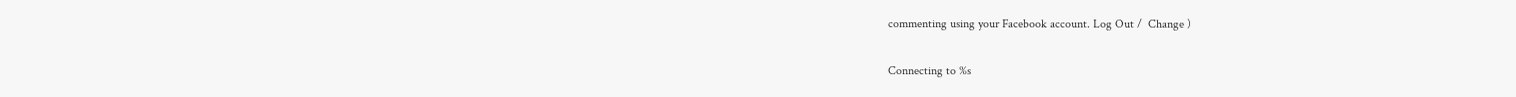commenting using your Facebook account. Log Out /  Change )

Connecting to %s